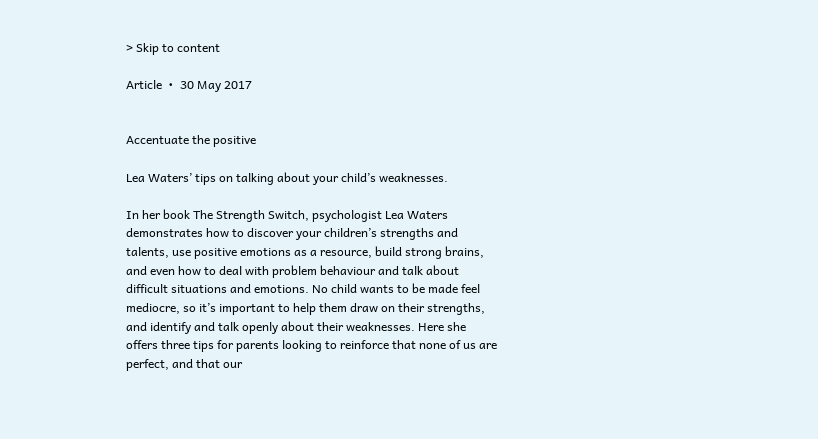> Skip to content

Article  •  30 May 2017


Accentuate the positive

Lea Waters’ tips on talking about your child’s weaknesses.

In her book The Strength Switch, psychologist Lea Waters demonstrates how to discover your children’s strengths and talents, use positive emotions as a resource, build strong brains, and even how to deal with problem behaviour and talk about difficult situations and emotions. No child wants to be made feel mediocre, so it’s important to help them draw on their strengths, and identify and talk openly about their weaknesses. Here she offers three tips for parents looking to reinforce that none of us are perfect, and that our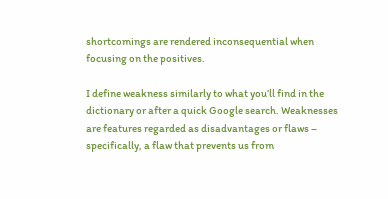shortcomings are rendered inconsequential when focusing on the positives.

I define weakness similarly to what you’ll find in the dictionary or after a quick Google search. Weaknesses are features regarded as disadvantages or flaws – specifically, a flaw that prevents us from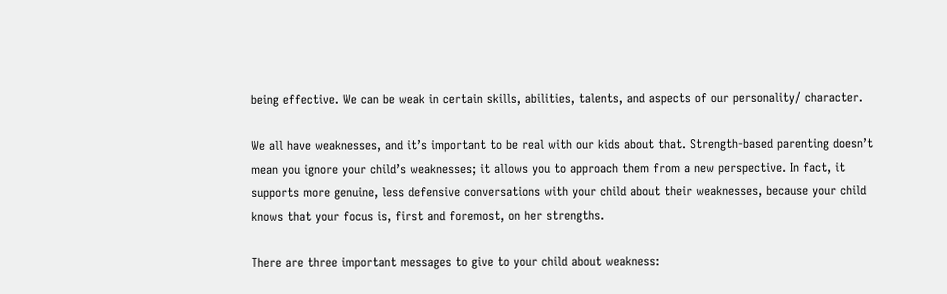being effective. We can be weak in certain skills, abilities, talents, and aspects of our personality/ character.

We all have weaknesses, and it’s important to be real with our kids about that. Strength-based parenting doesn’t mean you ignore your child’s weaknesses; it allows you to approach them from a new perspective. In fact, it supports more genuine, less defensive conversations with your child about their weaknesses, because your child knows that your focus is, first and foremost, on her strengths.

There are three important messages to give to your child about weakness: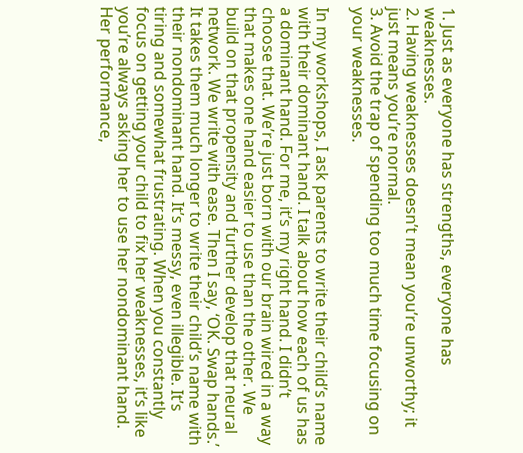1. Just as everyone has strengths, everyone has weaknesses.
2. Having weaknesses doesn’t mean you’re unworthy; it just means you’re normal.
3. Avoid the trap of spending too much time focusing on your weaknesses.

In my workshops, I ask parents to write their child’s name with their dominant hand. I talk about how each of us has a dominant hand. For me, it’s my right hand. I didn’t choose that. We’re just born with our brain wired in a way that makes one hand easier to use than the other. We build on that propensity and further develop that neural network. We write with ease. Then I say, ‘OK. Swap hands.’ It takes them much longer to write their child’s name with their nondominant hand. It’s messy, even illegible. It’s tiring and somewhat frustrating. When you constantly focus on getting your child to fix her weaknesses, it’s like you’re always asking her to use her nondominant hand. Her performance,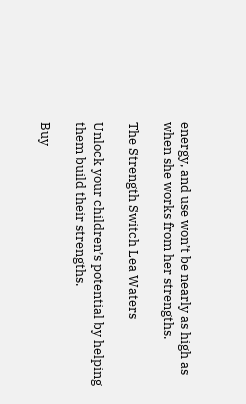energy, and use won’t be nearly as high as when she works from her strengths.

The Strength Switch Lea Waters

Unlock your children’s potential by helping them build their strengths.

Buy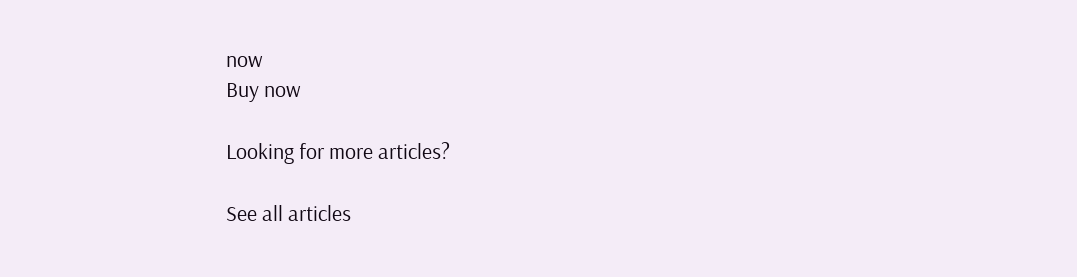now
Buy now

Looking for more articles?

See all articles